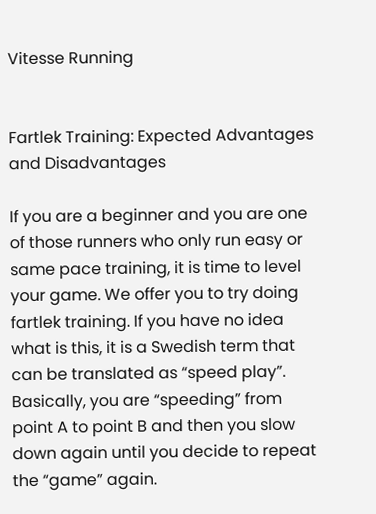Vitesse Running


Fartlek Training: Expected Advantages and Disadvantages

If you are a beginner and you are one of those runners who only run easy or same pace training, it is time to level your game. We offer you to try doing fartlek training. If you have no idea what is this, it is a Swedish term that can be translated as “speed play”. Basically, you are “speeding” from point A to point B and then you slow down again until you decide to repeat the “game” again.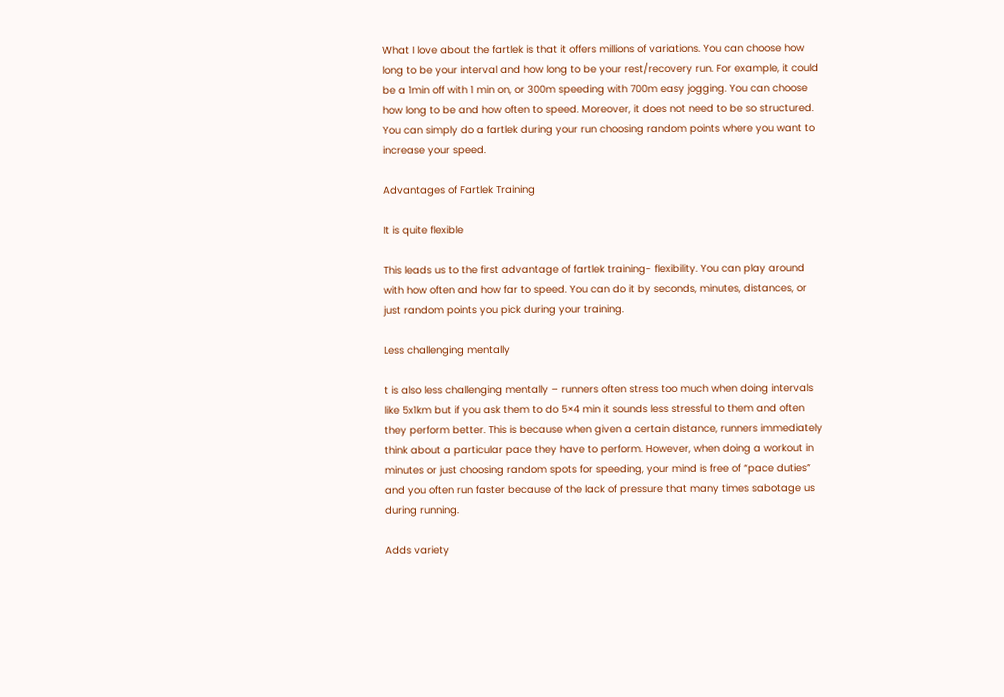What I love about the fartlek is that it offers millions of variations. You can choose how long to be your interval and how long to be your rest/recovery run. For example, it could be a 1min off with 1 min on, or 300m speeding with 700m easy jogging. You can choose how long to be and how often to speed. Moreover, it does not need to be so structured. You can simply do a fartlek during your run choosing random points where you want to increase your speed.

Advantages of Fartlek Training

It is quite flexible

This leads us to the first advantage of fartlek training- flexibility. You can play around with how often and how far to speed. You can do it by seconds, minutes, distances, or just random points you pick during your training.

Less challenging mentally

t is also less challenging mentally – runners often stress too much when doing intervals like 5x1km but if you ask them to do 5×4 min it sounds less stressful to them and often they perform better. This is because when given a certain distance, runners immediately think about a particular pace they have to perform. However, when doing a workout in minutes or just choosing random spots for speeding, your mind is free of “pace duties” and you often run faster because of the lack of pressure that many times sabotage us during running.

Adds variety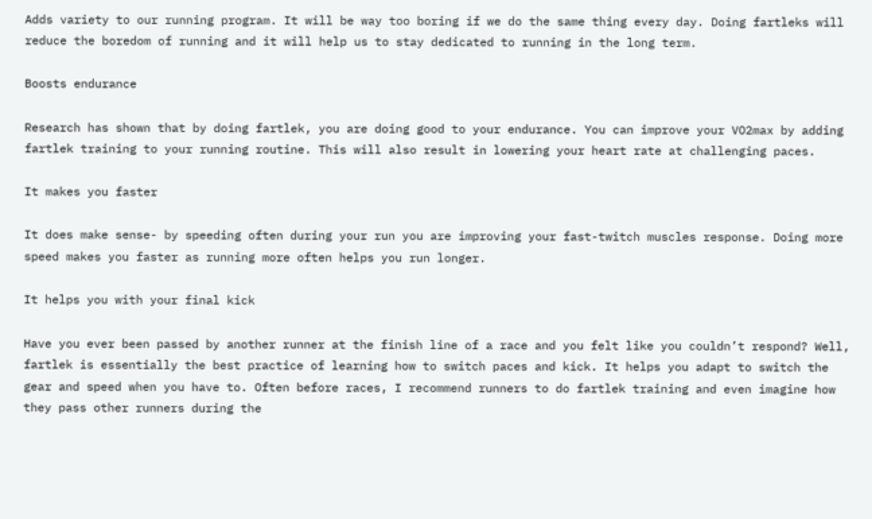Adds variety to our running program. It will be way too boring if we do the same thing every day. Doing fartleks will reduce the boredom of running and it will help us to stay dedicated to running in the long term.

Boosts endurance

Research has shown that by doing fartlek, you are doing good to your endurance. You can improve your VO2max by adding fartlek training to your running routine. This will also result in lowering your heart rate at challenging paces.

It makes you faster

It does make sense- by speeding often during your run you are improving your fast-twitch muscles response. Doing more speed makes you faster as running more often helps you run longer.

It helps you with your final kick

Have you ever been passed by another runner at the finish line of a race and you felt like you couldn’t respond? Well, fartlek is essentially the best practice of learning how to switch paces and kick. It helps you adapt to switch the gear and speed when you have to. Often before races, I recommend runners to do fartlek training and even imagine how they pass other runners during the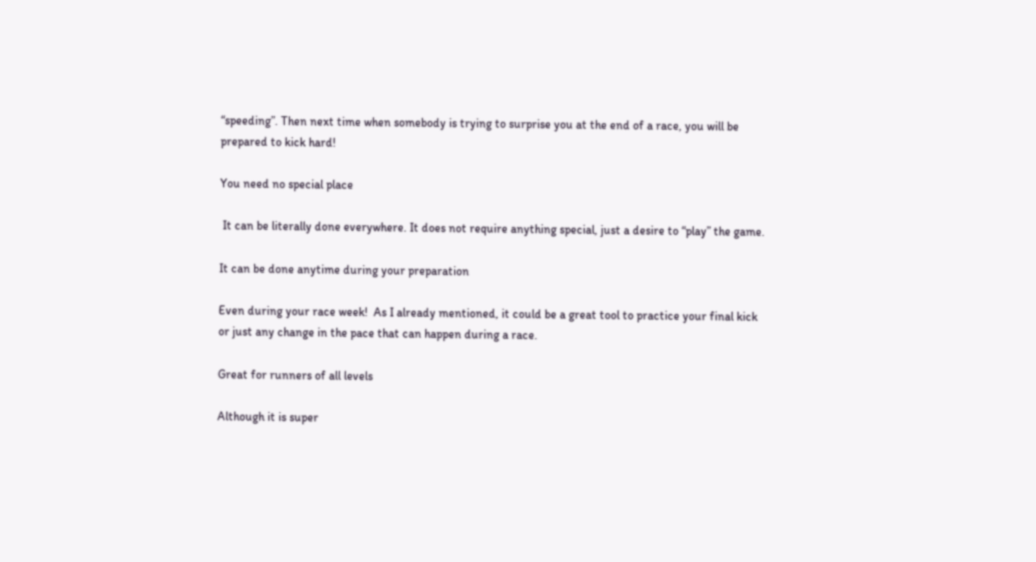“speeding”. Then next time when somebody is trying to surprise you at the end of a race, you will be prepared to kick hard!

You need no special place

 It can be literally done everywhere. It does not require anything special, just a desire to “play” the game.

It can be done anytime during your preparation

Even during your race week!  As I already mentioned, it could be a great tool to practice your final kick or just any change in the pace that can happen during a race.

Great for runners of all levels

Although it is super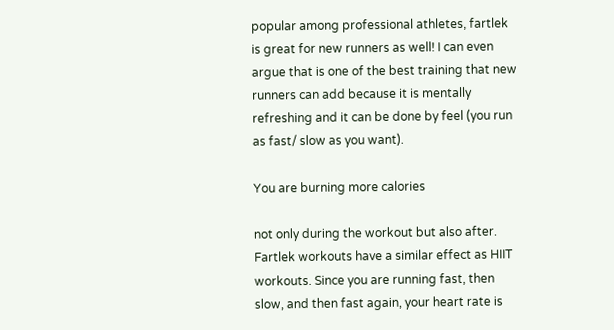popular among professional athletes, fartlek is great for new runners as well! I can even argue that is one of the best training that new runners can add because it is mentally refreshing and it can be done by feel (you run as fast/ slow as you want).

You are burning more calories

not only during the workout but also after. Fartlek workouts have a similar effect as HIIT workouts. Since you are running fast, then slow, and then fast again, your heart rate is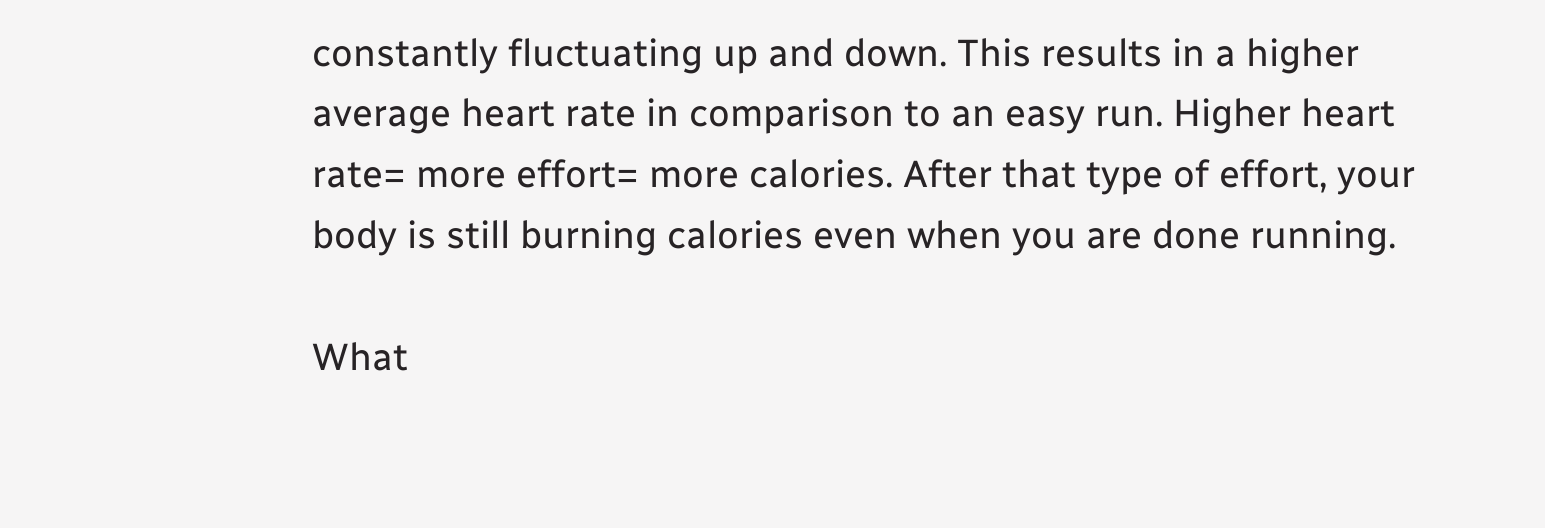constantly fluctuating up and down. This results in a higher average heart rate in comparison to an easy run. Higher heart rate= more effort= more calories. After that type of effort, your body is still burning calories even when you are done running.

What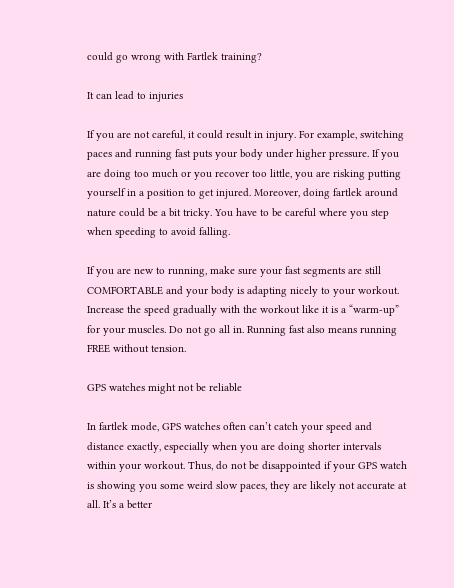could go wrong with Fartlek training?

It can lead to injuries

If you are not careful, it could result in injury. For example, switching paces and running fast puts your body under higher pressure. If you are doing too much or you recover too little, you are risking putting yourself in a position to get injured. Moreover, doing fartlek around nature could be a bit tricky. You have to be careful where you step when speeding to avoid falling.

If you are new to running, make sure your fast segments are still COMFORTABLE and your body is adapting nicely to your workout. Increase the speed gradually with the workout like it is a “warm-up” for your muscles. Do not go all in. Running fast also means running FREE without tension.

GPS watches might not be reliable

In fartlek mode, GPS watches often can’t catch your speed and distance exactly, especially when you are doing shorter intervals within your workout. Thus, do not be disappointed if your GPS watch is showing you some weird slow paces, they are likely not accurate at all. It’s a better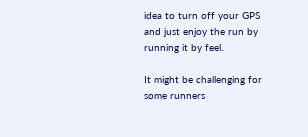idea to turn off your GPS and just enjoy the run by running it by feel.

It might be challenging for some runners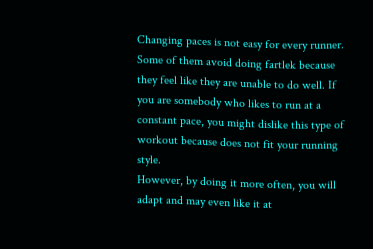Changing paces is not easy for every runner. Some of them avoid doing fartlek because they feel like they are unable to do well. If you are somebody who likes to run at a constant pace, you might dislike this type of workout because does not fit your running style.
However, by doing it more often, you will adapt and may even like it at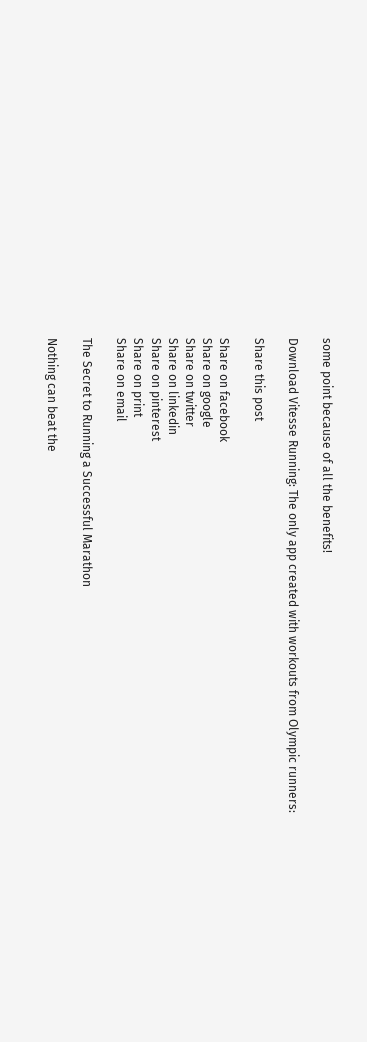some point because of all the benefits!

Download Vitesse Running: The only app created with workouts from Olympic runners:

Share this post

Share on facebook
Share on google
Share on twitter
Share on linkedin
Share on pinterest
Share on print
Share on email

The Secret to Running a Successful Marathon

Nothing can beat the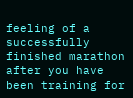feeling of a successfully finished marathon after you have been training for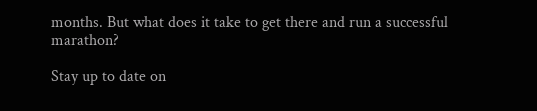months. But what does it take to get there and run a successful marathon?

Stay up to date on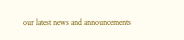our latest news and announcements